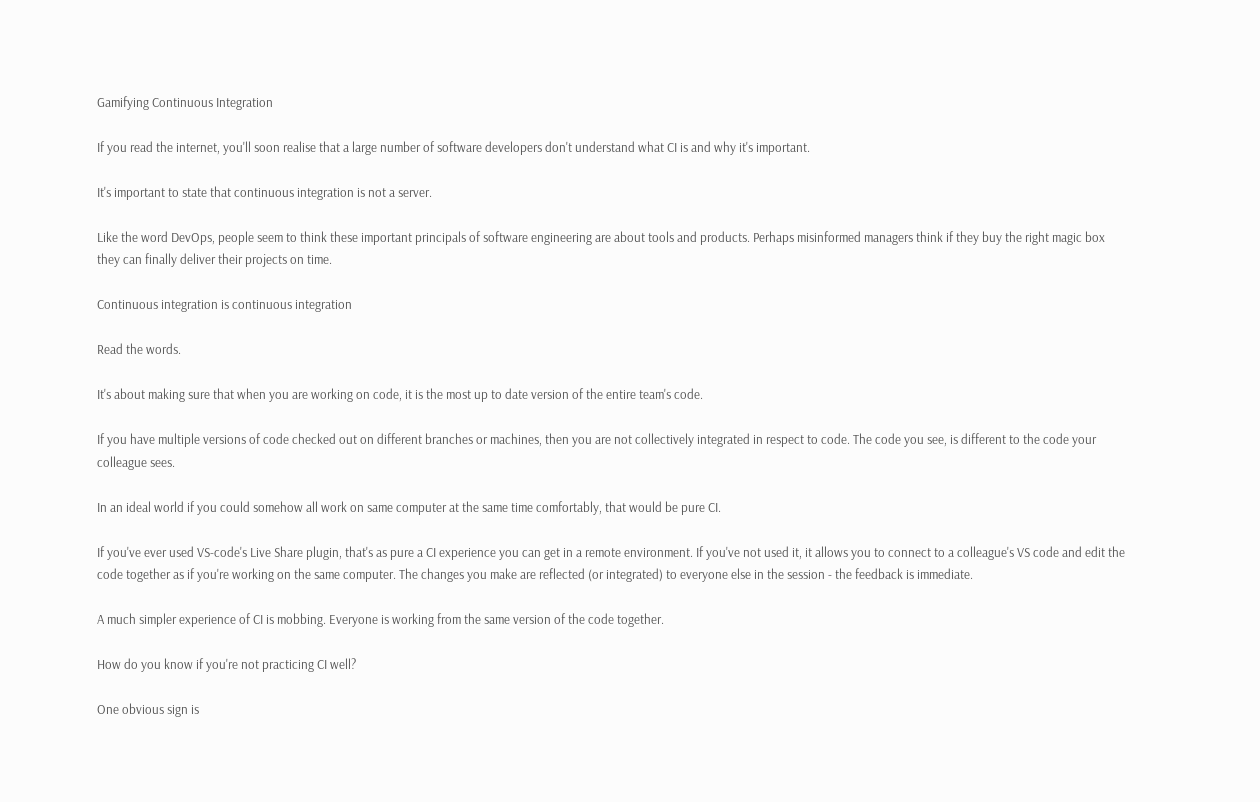Gamifying Continuous Integration

If you read the internet, you'll soon realise that a large number of software developers don't understand what CI is and why it's important.

It's important to state that continuous integration is not a server.

Like the word DevOps, people seem to think these important principals of software engineering are about tools and products. Perhaps misinformed managers think if they buy the right magic box they can finally deliver their projects on time.

Continuous integration is continuous integration

Read the words.

It's about making sure that when you are working on code, it is the most up to date version of the entire team's code.

If you have multiple versions of code checked out on different branches or machines, then you are not collectively integrated in respect to code. The code you see, is different to the code your colleague sees.

In an ideal world if you could somehow all work on same computer at the same time comfortably, that would be pure CI.

If you've ever used VS-code's Live Share plugin, that's as pure a CI experience you can get in a remote environment. If you've not used it, it allows you to connect to a colleague's VS code and edit the code together as if you're working on the same computer. The changes you make are reflected (or integrated) to everyone else in the session - the feedback is immediate.

A much simpler experience of CI is mobbing. Everyone is working from the same version of the code together.

How do you know if you're not practicing CI well?

One obvious sign is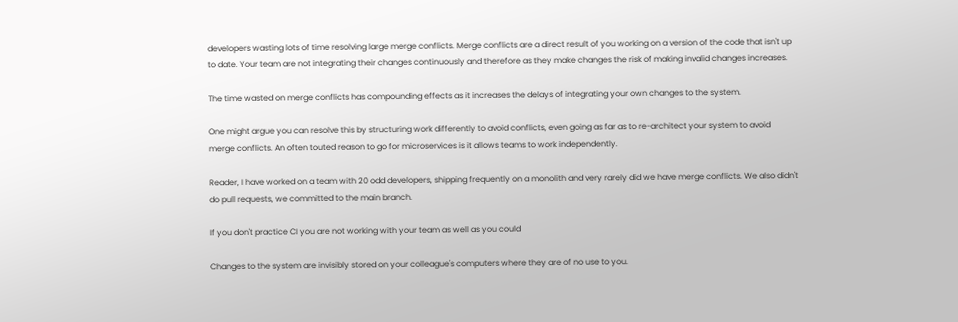developers wasting lots of time resolving large merge conflicts. Merge conflicts are a direct result of you working on a version of the code that isn't up to date. Your team are not integrating their changes continuously and therefore as they make changes the risk of making invalid changes increases.

The time wasted on merge conflicts has compounding effects as it increases the delays of integrating your own changes to the system.

One might argue you can resolve this by structuring work differently to avoid conflicts, even going as far as to re-architect your system to avoid merge conflicts. An often touted reason to go for microservices is it allows teams to work independently.

Reader, I have worked on a team with 20 odd developers, shipping frequently on a monolith and very rarely did we have merge conflicts. We also didn't do pull requests, we committed to the main branch.

If you don't practice CI you are not working with your team as well as you could

Changes to the system are invisibly stored on your colleague's computers where they are of no use to you.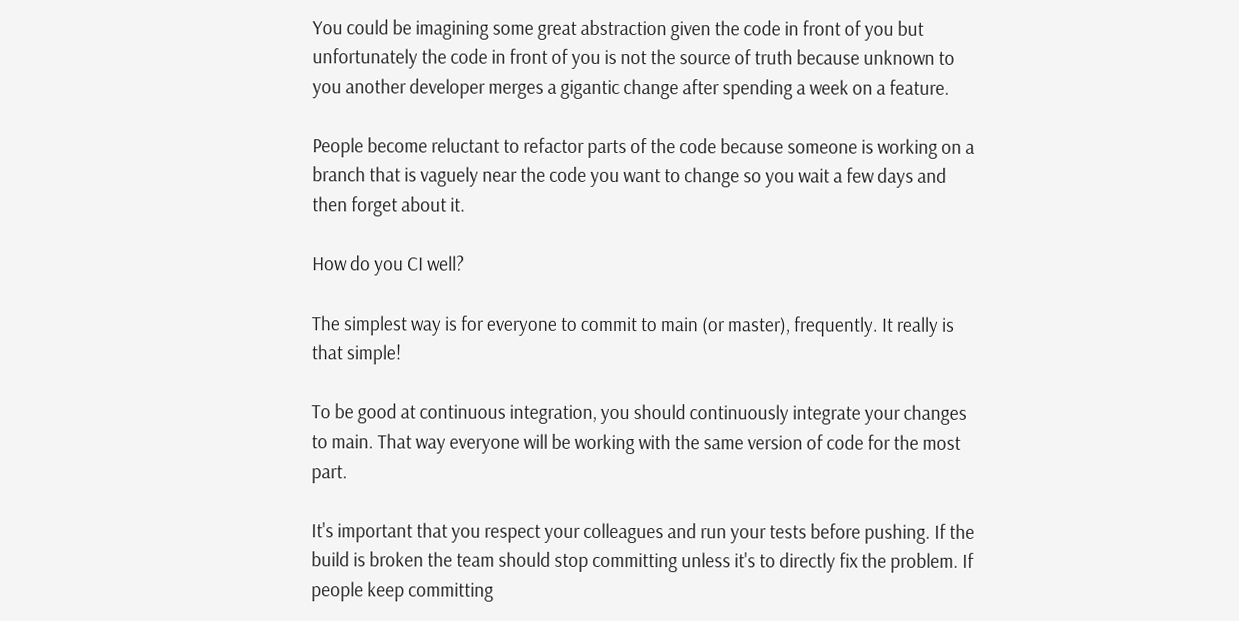You could be imagining some great abstraction given the code in front of you but unfortunately the code in front of you is not the source of truth because unknown to you another developer merges a gigantic change after spending a week on a feature.

People become reluctant to refactor parts of the code because someone is working on a branch that is vaguely near the code you want to change so you wait a few days and then forget about it.

How do you CI well?

The simplest way is for everyone to commit to main (or master), frequently. It really is that simple!

To be good at continuous integration, you should continuously integrate your changes to main. That way everyone will be working with the same version of code for the most part.

It's important that you respect your colleagues and run your tests before pushing. If the build is broken the team should stop committing unless it's to directly fix the problem. If people keep committing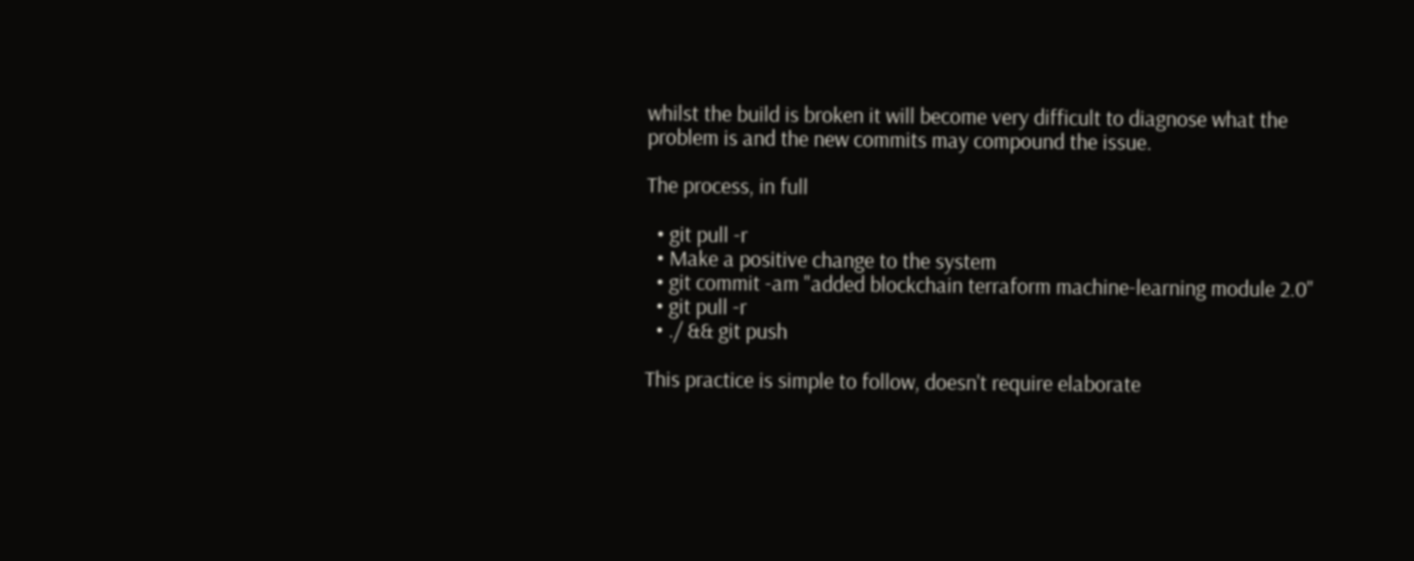whilst the build is broken it will become very difficult to diagnose what the problem is and the new commits may compound the issue.

The process, in full

  • git pull -r
  • Make a positive change to the system
  • git commit -am "added blockchain terraform machine-learning module 2.0"
  • git pull -r
  • ./ && git push

This practice is simple to follow, doesn't require elaborate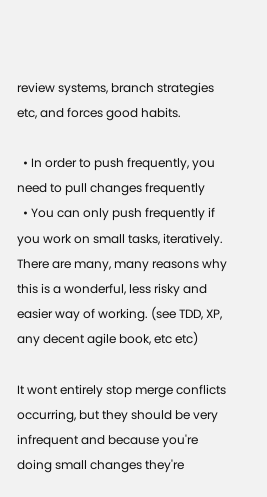review systems, branch strategies etc, and forces good habits.

  • In order to push frequently, you need to pull changes frequently
  • You can only push frequently if you work on small tasks, iteratively. There are many, many reasons why this is a wonderful, less risky and easier way of working. (see TDD, XP, any decent agile book, etc etc)

It wont entirely stop merge conflicts occurring, but they should be very infrequent and because you're doing small changes they're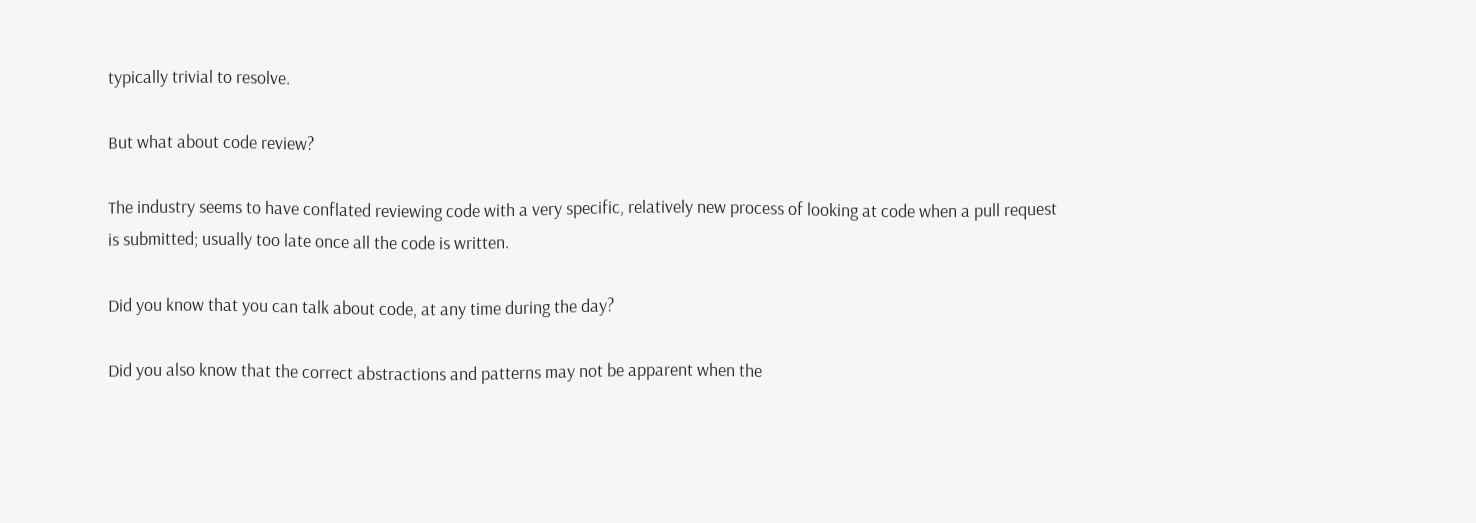typically trivial to resolve.

But what about code review?

The industry seems to have conflated reviewing code with a very specific, relatively new process of looking at code when a pull request is submitted; usually too late once all the code is written.

Did you know that you can talk about code, at any time during the day?

Did you also know that the correct abstractions and patterns may not be apparent when the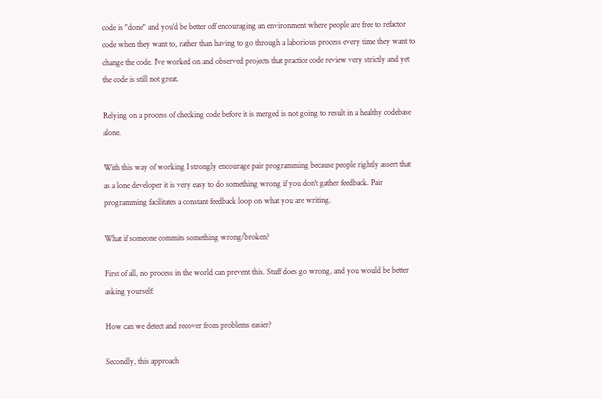code is "done" and you'd be better off encouraging an environment where people are free to refactor code when they want to, rather than having to go through a laborious process every time they want to change the code. I've worked on and observed projects that practice code review very strictly and yet the code is still not great.

Relying on a process of checking code before it is merged is not going to result in a healthy codebase alone.

With this way of working I strongly encourage pair programming because people rightly assert that as a lone developer it is very easy to do something wrong if you don't gather feedback. Pair programming facilitates a constant feedback loop on what you are writing.

What if someone commits something wrong/broken?

First of all, no process in the world can prevent this. Stuff does go wrong, and you would be better asking yourself:

How can we detect and recover from problems easier?

Secondly, this approach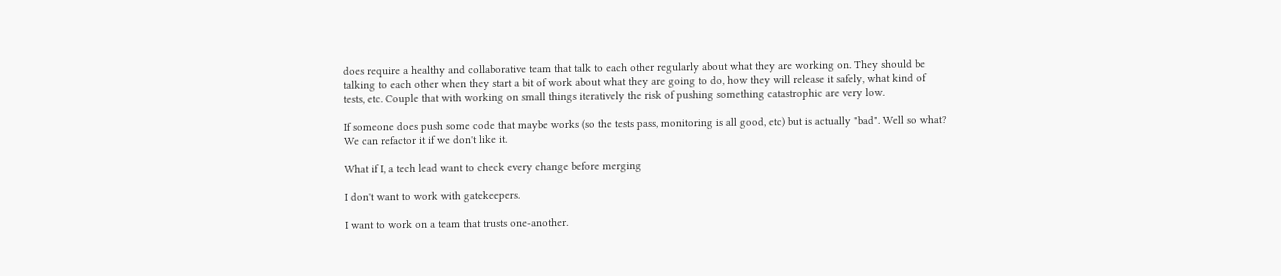does require a healthy and collaborative team that talk to each other regularly about what they are working on. They should be talking to each other when they start a bit of work about what they are going to do, how they will release it safely, what kind of tests, etc. Couple that with working on small things iteratively the risk of pushing something catastrophic are very low.

If someone does push some code that maybe works (so the tests pass, monitoring is all good, etc) but is actually "bad". Well so what? We can refactor it if we don't like it.

What if I, a tech lead want to check every change before merging

I don't want to work with gatekeepers.

I want to work on a team that trusts one-another.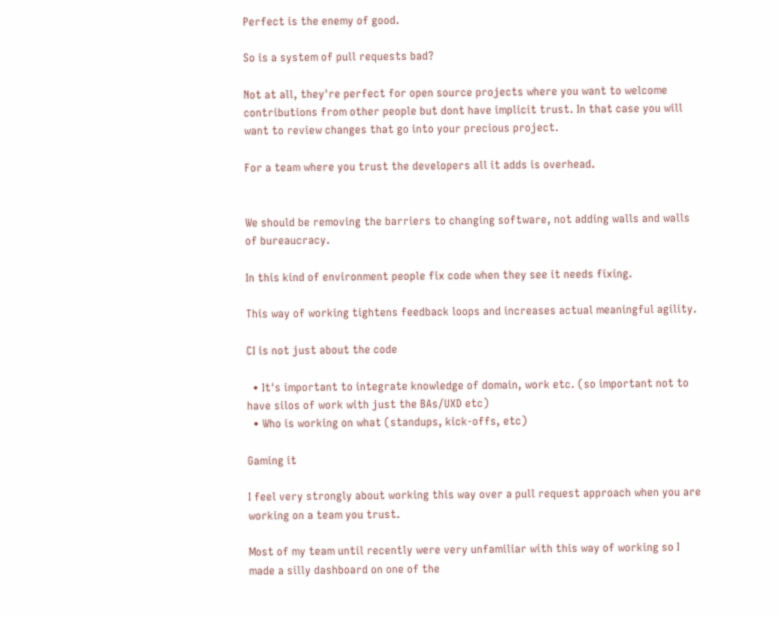Perfect is the enemy of good.

So is a system of pull requests bad?

Not at all, they're perfect for open source projects where you want to welcome contributions from other people but dont have implicit trust. In that case you will want to review changes that go into your precious project.

For a team where you trust the developers all it adds is overhead.


We should be removing the barriers to changing software, not adding walls and walls of bureaucracy.

In this kind of environment people fix code when they see it needs fixing.

This way of working tightens feedback loops and increases actual meaningful agility.

CI is not just about the code

  • It's important to integrate knowledge of domain, work etc. (so important not to have silos of work with just the BAs/UXD etc)
  • Who is working on what (standups, kick-offs, etc)

Gaming it

I feel very strongly about working this way over a pull request approach when you are working on a team you trust.

Most of my team until recently were very unfamiliar with this way of working so I made a silly dashboard on one of the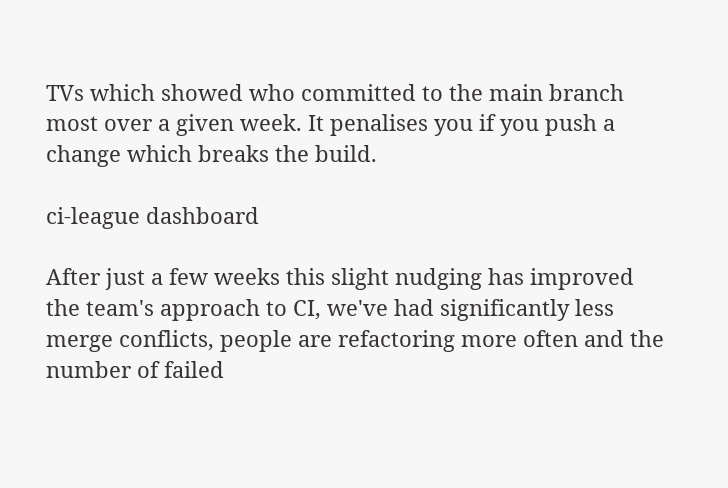TVs which showed who committed to the main branch most over a given week. It penalises you if you push a change which breaks the build.

ci-league dashboard

After just a few weeks this slight nudging has improved the team's approach to CI, we've had significantly less merge conflicts, people are refactoring more often and the number of failed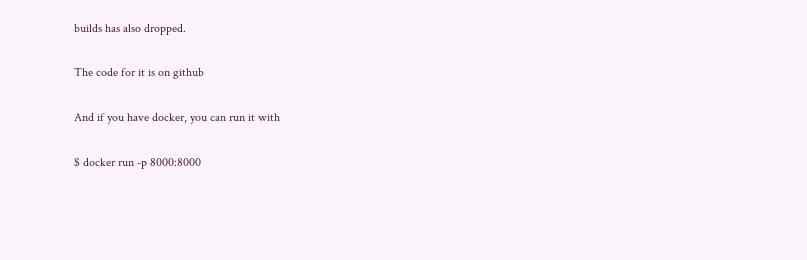builds has also dropped.

The code for it is on github

And if you have docker, you can run it with

$ docker run -p 8000:8000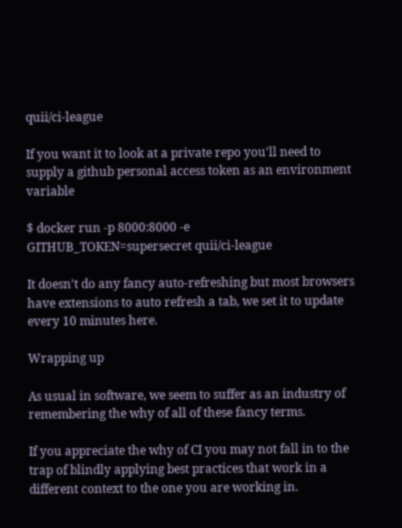quii/ci-league

If you want it to look at a private repo you'll need to supply a github personal access token as an environment variable

$ docker run -p 8000:8000 -e GITHUB_TOKEN=supersecret quii/ci-league

It doesn't do any fancy auto-refreshing but most browsers have extensions to auto refresh a tab, we set it to update every 10 minutes here.

Wrapping up

As usual in software, we seem to suffer as an industry of remembering the why of all of these fancy terms.

If you appreciate the why of CI you may not fall in to the trap of blindly applying best practices that work in a different context to the one you are working in.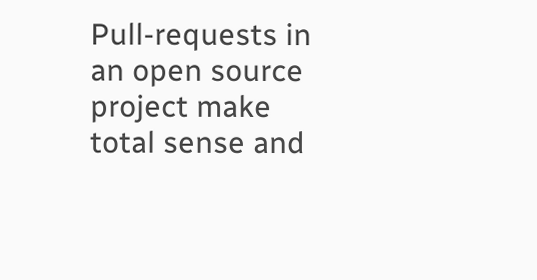Pull-requests in an open source project make total sense and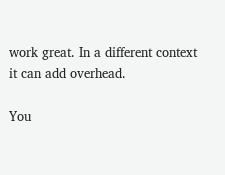work great. In a different context it can add overhead.

You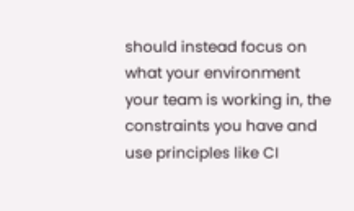should instead focus on what your environment your team is working in, the constraints you have and use principles like CI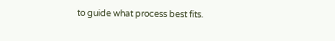to guide what process best fits.